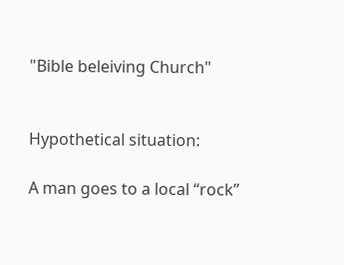"Bible beleiving Church"


Hypothetical situation:

A man goes to a local “rock”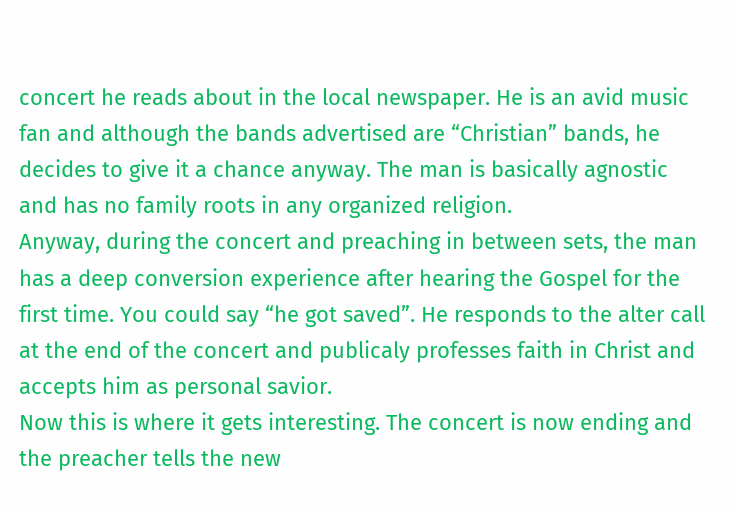concert he reads about in the local newspaper. He is an avid music fan and although the bands advertised are “Christian” bands, he decides to give it a chance anyway. The man is basically agnostic and has no family roots in any organized religion.
Anyway, during the concert and preaching in between sets, the man has a deep conversion experience after hearing the Gospel for the first time. You could say “he got saved”. He responds to the alter call at the end of the concert and publicaly professes faith in Christ and accepts him as personal savior.
Now this is where it gets interesting. The concert is now ending and the preacher tells the new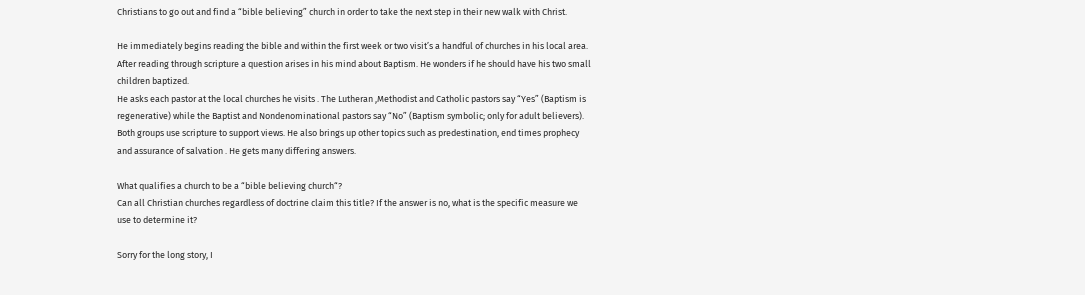Christians to go out and find a “bible believing” church in order to take the next step in their new walk with Christ.

He immediately begins reading the bible and within the first week or two visit’s a handful of churches in his local area. After reading through scripture a question arises in his mind about Baptism. He wonders if he should have his two small children baptized.
He asks each pastor at the local churches he visits . The Lutheran ,Methodist and Catholic pastors say “Yes” (Baptism is regenerative) while the Baptist and Nondenominational pastors say “No” (Baptism symbolic; only for adult believers). Both groups use scripture to support views. He also brings up other topics such as predestination, end times prophecy and assurance of salvation . He gets many differing answers.

What qualifies a church to be a “bible believing church“?
Can all Christian churches regardless of doctrine claim this title? If the answer is no, what is the specific measure we use to determine it?

Sorry for the long story, I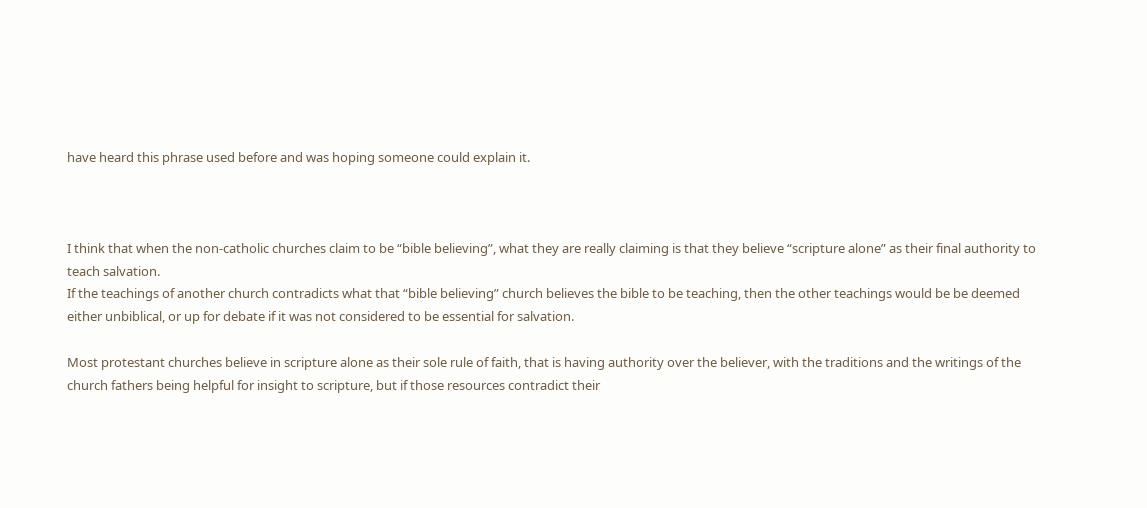have heard this phrase used before and was hoping someone could explain it.



I think that when the non-catholic churches claim to be “bible believing”, what they are really claiming is that they believe “scripture alone” as their final authority to teach salvation.
If the teachings of another church contradicts what that “bible believing” church believes the bible to be teaching, then the other teachings would be be deemed either unbiblical, or up for debate if it was not considered to be essential for salvation.

Most protestant churches believe in scripture alone as their sole rule of faith, that is having authority over the believer, with the traditions and the writings of the church fathers being helpful for insight to scripture, but if those resources contradict their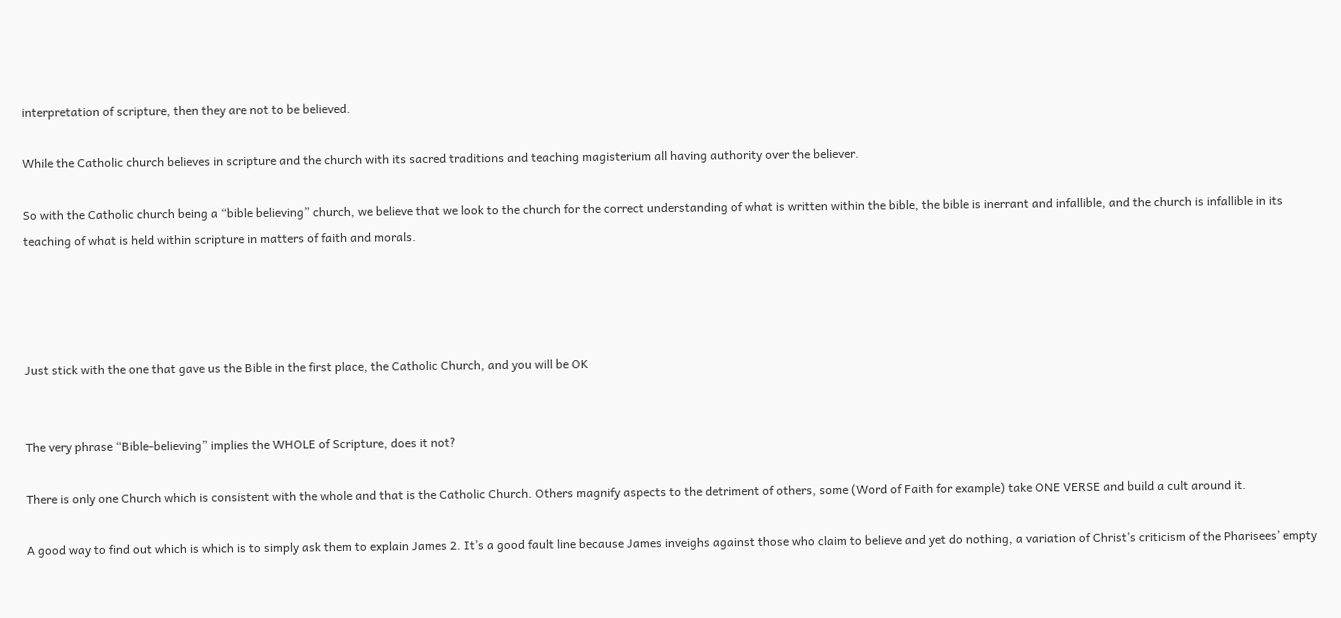interpretation of scripture, then they are not to be believed.

While the Catholic church believes in scripture and the church with its sacred traditions and teaching magisterium all having authority over the believer.

So with the Catholic church being a “bible believing” church, we believe that we look to the church for the correct understanding of what is written within the bible, the bible is inerrant and infallible, and the church is infallible in its teaching of what is held within scripture in matters of faith and morals.




Just stick with the one that gave us the Bible in the first place, the Catholic Church, and you will be OK


The very phrase “Bible-believing” implies the WHOLE of Scripture, does it not?

There is only one Church which is consistent with the whole and that is the Catholic Church. Others magnify aspects to the detriment of others, some (Word of Faith for example) take ONE VERSE and build a cult around it.

A good way to find out which is which is to simply ask them to explain James 2. It’s a good fault line because James inveighs against those who claim to believe and yet do nothing, a variation of Christ’s criticism of the Pharisees’ empty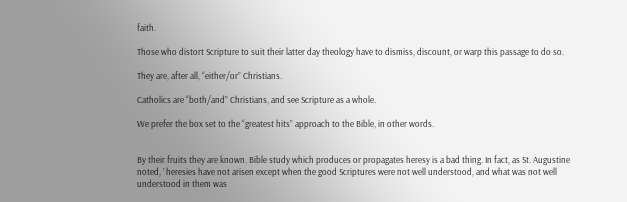faith.

Those who distort Scripture to suit their latter day theology have to dismiss, discount, or warp this passage to do so.

They are, after all, “either/or” Christians.

Catholics are “both/and” Christians, and see Scripture as a whole.

We prefer the box set to the “greatest hits” approach to the Bible, in other words.


By their fruits they are known. Bible study which produces or propagates heresy is a bad thing. In fact, as St. Augustine noted, ’ heresies have not arisen except when the good Scriptures were not well understood, and what was not well understood in them was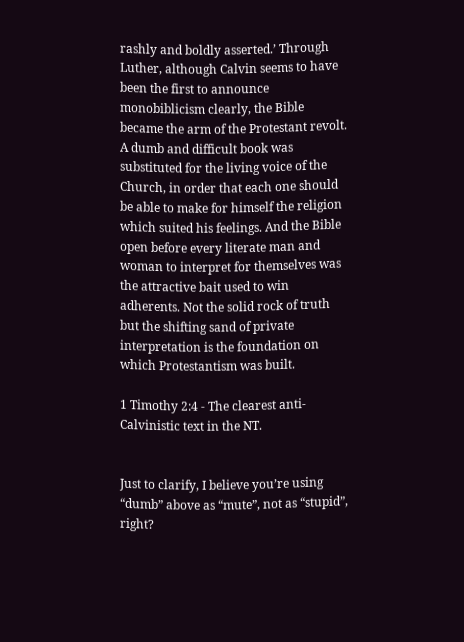rashly and boldly asserted.’ Through Luther, although Calvin seems to have been the first to announce monobiblicism clearly, the Bible became the arm of the Protestant revolt. A dumb and difficult book was substituted for the living voice of the Church, in order that each one should be able to make for himself the religion which suited his feelings. And the Bible open before every literate man and woman to interpret for themselves was the attractive bait used to win adherents. Not the solid rock of truth but the shifting sand of private interpretation is the foundation on which Protestantism was built.

1 Timothy 2:4 - The clearest anti-Calvinistic text in the NT.


Just to clarify, I believe you’re using “dumb” above as “mute”, not as “stupid”, right?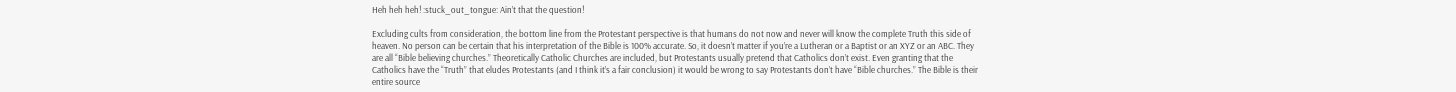Heh heh heh! :stuck_out_tongue: Ain’t that the question!

Excluding cults from consideration, the bottom line from the Protestant perspective is that humans do not now and never will know the complete Truth this side of heaven. No person can be certain that his interpretation of the Bible is 100% accurate. So, it doesn’t matter if you’re a Lutheran or a Baptist or an XYZ or an ABC. They are all “Bible believing churches.” Theoretically Catholic Churches are included, but Protestants usually pretend that Catholics don’t exist. Even granting that the Catholics have the “Truth” that eludes Protestants (and I think it’s a fair conclusion) it would be wrong to say Protestants don’t have “Bible churches.” The Bible is their entire source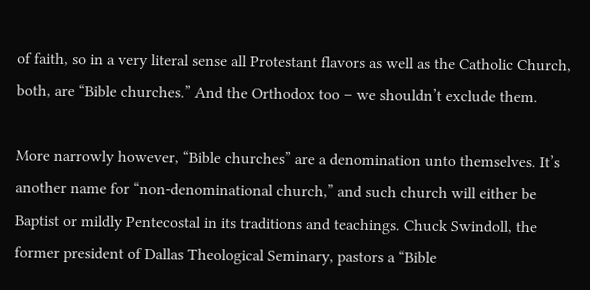of faith, so in a very literal sense all Protestant flavors as well as the Catholic Church, both, are “Bible churches.” And the Orthodox too – we shouldn’t exclude them.

More narrowly however, “Bible churches” are a denomination unto themselves. It’s another name for “non-denominational church,” and such church will either be Baptist or mildly Pentecostal in its traditions and teachings. Chuck Swindoll, the former president of Dallas Theological Seminary, pastors a “Bible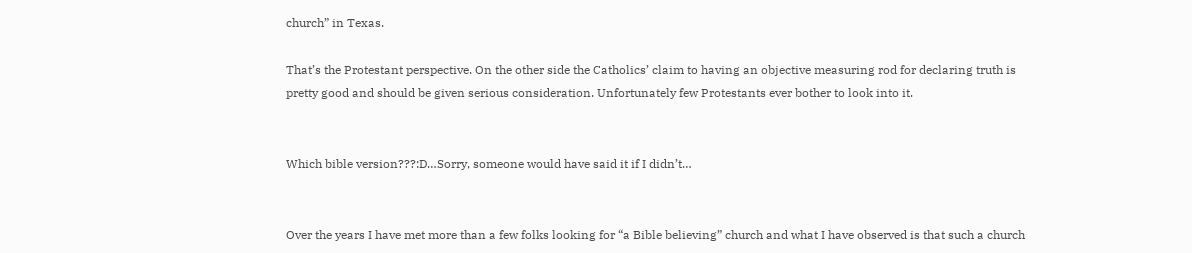church” in Texas.

That’s the Protestant perspective. On the other side the Catholics’ claim to having an objective measuring rod for declaring truth is pretty good and should be given serious consideration. Unfortunately few Protestants ever bother to look into it.


Which bible version???:D…Sorry, someone would have said it if I didn’t…


Over the years I have met more than a few folks looking for “a Bible believing” church and what I have observed is that such a church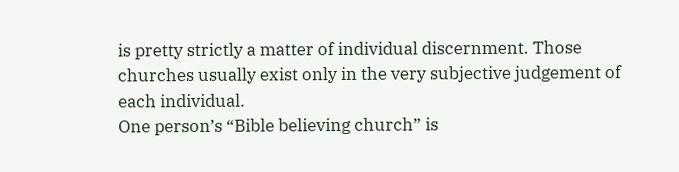is pretty strictly a matter of individual discernment. Those churches usually exist only in the very subjective judgement of each individual.
One person’s “Bible believing church” is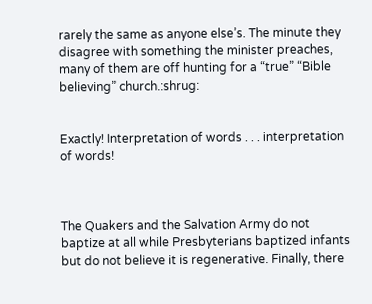rarely the same as anyone else’s. The minute they disagree with something the minister preaches, many of them are off hunting for a “true” “Bible believing” church.:shrug:


Exactly! Interpretation of words . . . interpretation of words!



The Quakers and the Salvation Army do not baptize at all while Presbyterians baptized infants but do not believe it is regenerative. Finally, there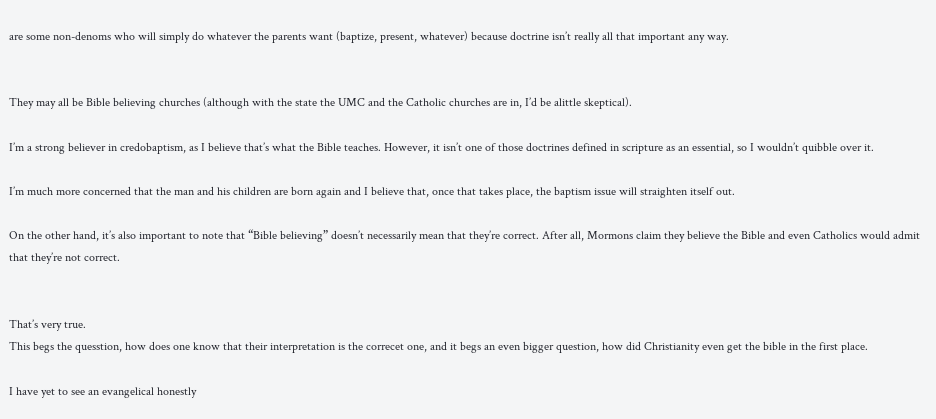are some non-denoms who will simply do whatever the parents want (baptize, present, whatever) because doctrine isn’t really all that important any way.


They may all be Bible believing churches (although with the state the UMC and the Catholic churches are in, I’d be alittle skeptical).

I’m a strong believer in credobaptism, as I believe that’s what the Bible teaches. However, it isn’t one of those doctrines defined in scripture as an essential, so I wouldn’t quibble over it.

I’m much more concerned that the man and his children are born again and I believe that, once that takes place, the baptism issue will straighten itself out.

On the other hand, it’s also important to note that “Bible believing” doesn’t necessarily mean that they’re correct. After all, Mormons claim they believe the Bible and even Catholics would admit that they’re not correct.


That’s very true.
This begs the quesstion, how does one know that their interpretation is the correcet one, and it begs an even bigger question, how did Christianity even get the bible in the first place.

I have yet to see an evangelical honestly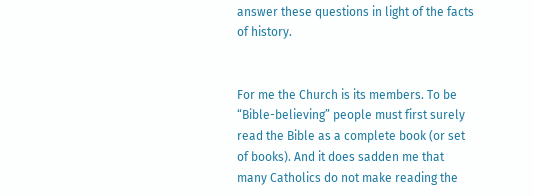answer these questions in light of the facts of history.


For me the Church is its members. To be “Bible-believing” people must first surely read the Bible as a complete book (or set of books). And it does sadden me that many Catholics do not make reading the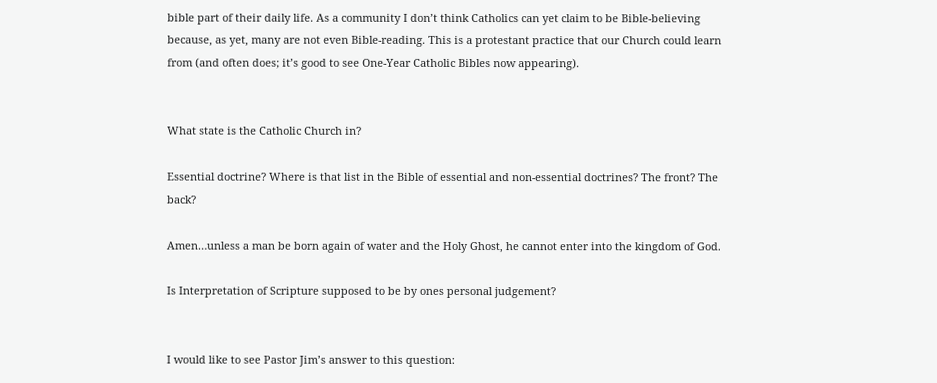bible part of their daily life. As a community I don’t think Catholics can yet claim to be Bible-believing because, as yet, many are not even Bible-reading. This is a protestant practice that our Church could learn from (and often does; it’s good to see One-Year Catholic Bibles now appearing).


What state is the Catholic Church in?

Essential doctrine? Where is that list in the Bible of essential and non-essential doctrines? The front? The back?

Amen…unless a man be born again of water and the Holy Ghost, he cannot enter into the kingdom of God.

Is Interpretation of Scripture supposed to be by ones personal judgement?


I would like to see Pastor Jim’s answer to this question: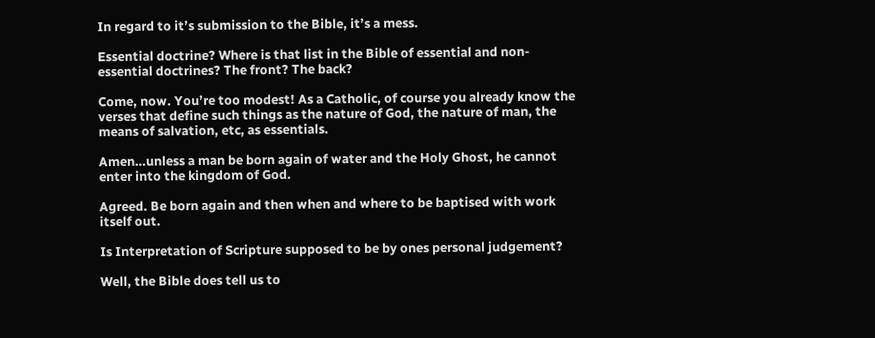In regard to it’s submission to the Bible, it’s a mess.

Essential doctrine? Where is that list in the Bible of essential and non-essential doctrines? The front? The back?

Come, now. You’re too modest! As a Catholic, of course you already know the verses that define such things as the nature of God, the nature of man, the means of salvation, etc, as essentials.

Amen…unless a man be born again of water and the Holy Ghost, he cannot enter into the kingdom of God.

Agreed. Be born again and then when and where to be baptised with work itself out.

Is Interpretation of Scripture supposed to be by ones personal judgement?

Well, the Bible does tell us to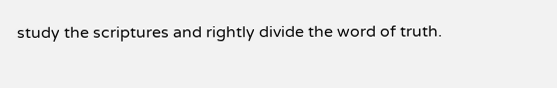study the scriptures and rightly divide the word of truth.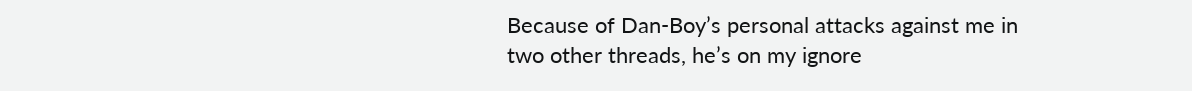Because of Dan-Boy’s personal attacks against me in two other threads, he’s on my ignore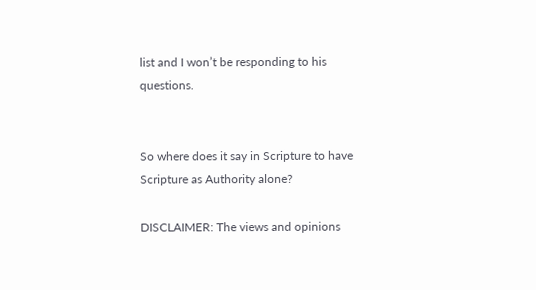list and I won’t be responding to his questions.


So where does it say in Scripture to have Scripture as Authority alone?

DISCLAIMER: The views and opinions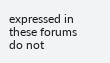expressed in these forums do not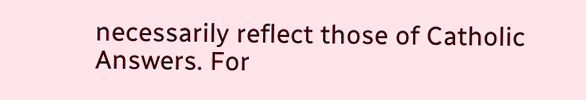necessarily reflect those of Catholic Answers. For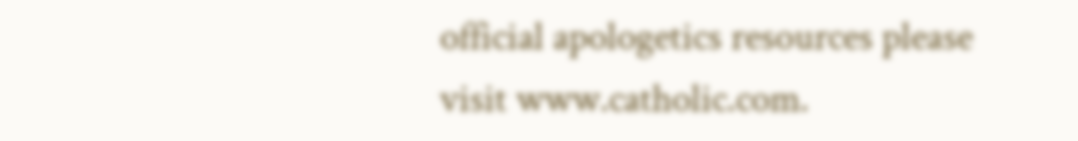official apologetics resources please visit www.catholic.com.